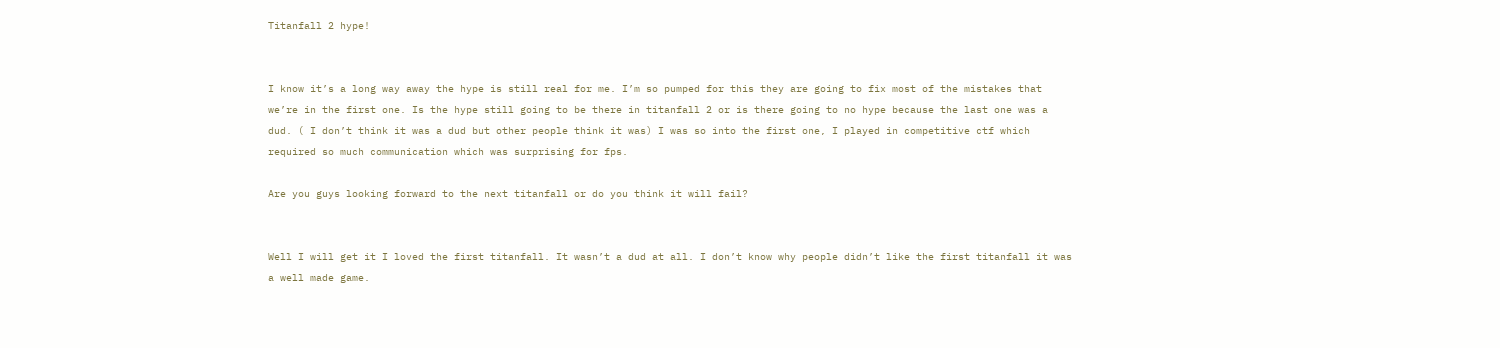Titanfall 2 hype!


I know it’s a long way away the hype is still real for me. I’m so pumped for this they are going to fix most of the mistakes that we’re in the first one. Is the hype still going to be there in titanfall 2 or is there going to no hype because the last one was a dud. ( I don’t think it was a dud but other people think it was) I was so into the first one, I played in competitive ctf which required so much communication which was surprising for fps.

Are you guys looking forward to the next titanfall or do you think it will fail?


Well I will get it I loved the first titanfall. It wasn’t a dud at all. I don’t know why people didn’t like the first titanfall it was a well made game.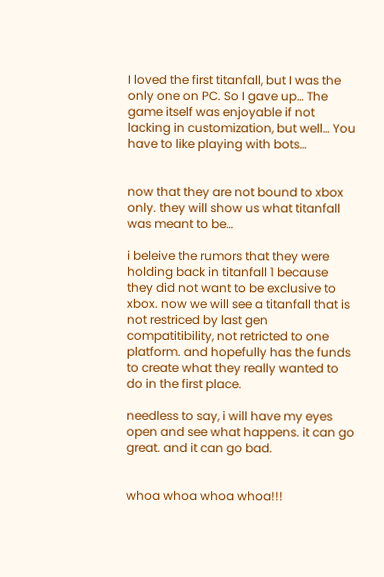I loved the first titanfall, but I was the only one on PC. So I gave up… The game itself was enjoyable if not lacking in customization, but well… You have to like playing with bots…


now that they are not bound to xbox only. they will show us what titanfall was meant to be…

i beleive the rumors that they were holding back in titanfall 1 because they did not want to be exclusive to xbox. now we will see a titanfall that is not restriced by last gen compatitibility, not retricted to one platform. and hopefully has the funds to create what they really wanted to do in the first place.

needless to say, i will have my eyes open and see what happens. it can go great. and it can go bad.


whoa whoa whoa whoa!!!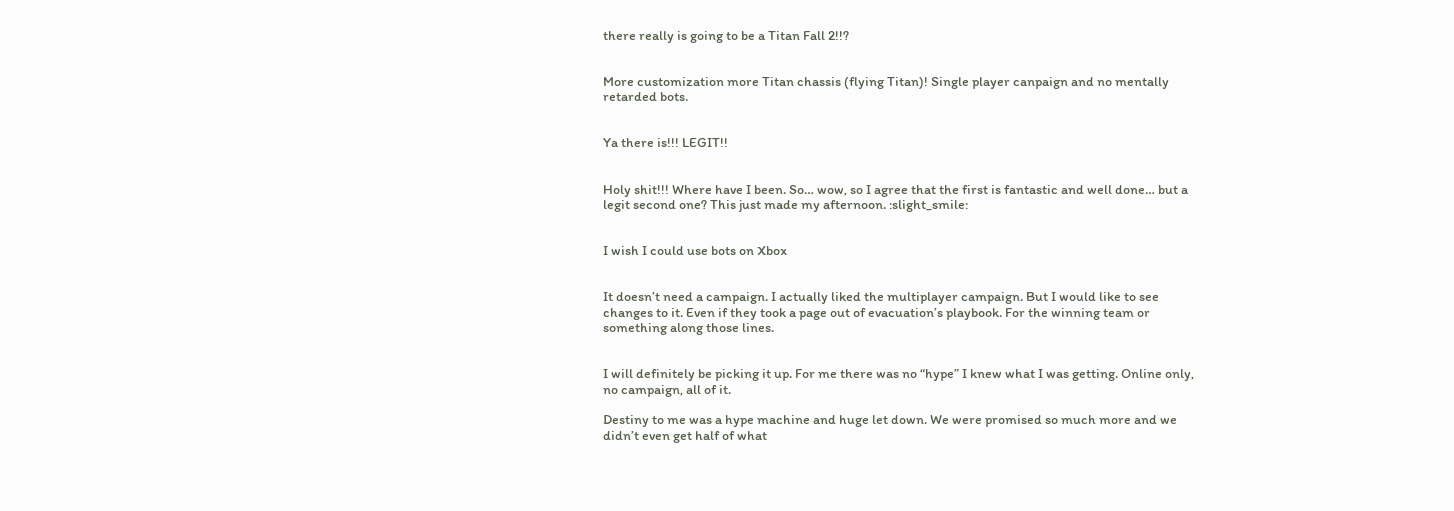there really is going to be a Titan Fall 2!!?


More customization more Titan chassis (flying Titan)! Single player canpaign and no mentally retarded bots.


Ya there is!!! LEGIT!!


Holy shit!!! Where have I been. So… wow, so I agree that the first is fantastic and well done… but a legit second one? This just made my afternoon. :slight_smile:


I wish I could use bots on Xbox


It doesn’t need a campaign. I actually liked the multiplayer campaign. But I would like to see changes to it. Even if they took a page out of evacuation’s playbook. For the winning team or something along those lines.


I will definitely be picking it up. For me there was no “hype” I knew what I was getting. Online only, no campaign, all of it.

Destiny to me was a hype machine and huge let down. We were promised so much more and we didn’t even get half of what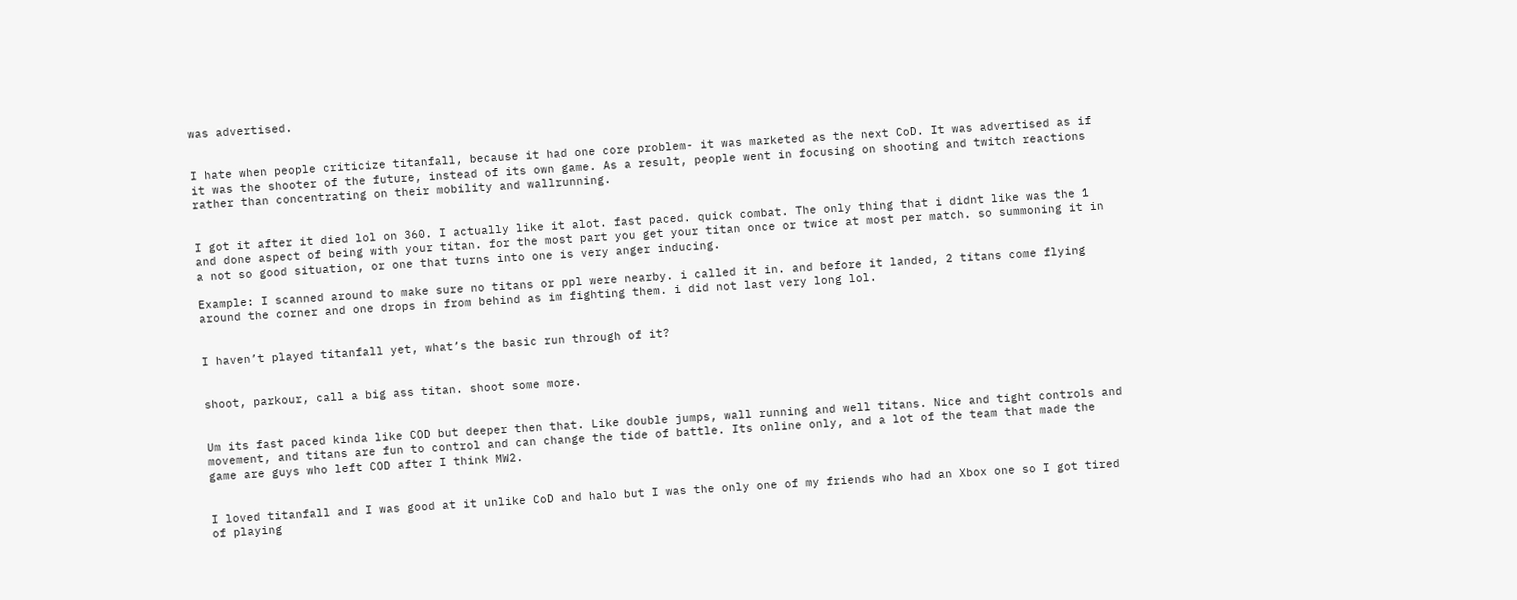was advertised.


I hate when people criticize titanfall, because it had one core problem- it was marketed as the next CoD. It was advertised as if it was the shooter of the future, instead of its own game. As a result, people went in focusing on shooting and twitch reactions rather than concentrating on their mobility and wallrunning.


I got it after it died lol on 360. I actually like it alot. fast paced. quick combat. The only thing that i didnt like was the 1 and done aspect of being with your titan. for the most part you get your titan once or twice at most per match. so summoning it in a not so good situation, or one that turns into one is very anger inducing.

Example: I scanned around to make sure no titans or ppl were nearby. i called it in. and before it landed, 2 titans come flying around the corner and one drops in from behind as im fighting them. i did not last very long lol.


I haven’t played titanfall yet, what’s the basic run through of it?


shoot, parkour, call a big ass titan. shoot some more.


Um its fast paced kinda like COD but deeper then that. Like double jumps, wall running and well titans. Nice and tight controls and movement, and titans are fun to control and can change the tide of battle. Its online only, and a lot of the team that made the game are guys who left COD after I think MW2.


I loved titanfall and I was good at it unlike CoD and halo but I was the only one of my friends who had an Xbox one so I got tired of playing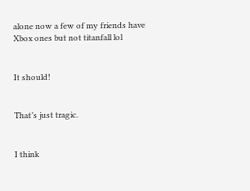alone now a few of my friends have Xbox ones but not titanfall lol


It should!


That’s just tragic.


I think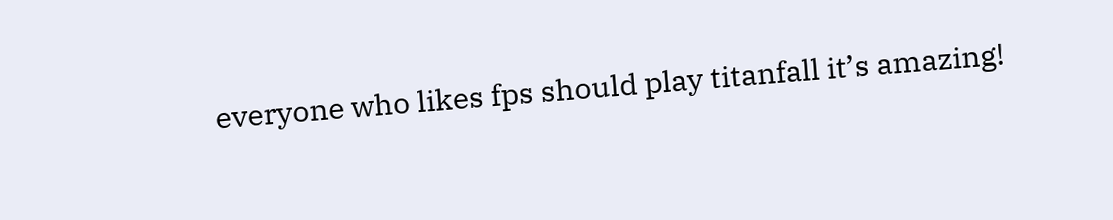everyone who likes fps should play titanfall it’s amazing!